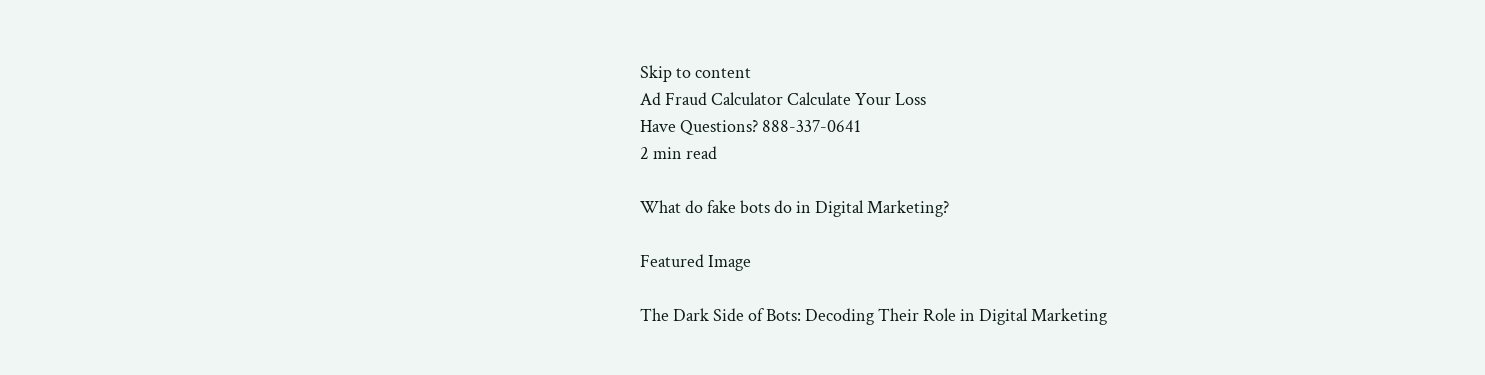Skip to content
Ad Fraud Calculator Calculate Your Loss
Have Questions? 888-337-0641
2 min read

What do fake bots do in Digital Marketing?

Featured Image

The Dark Side of Bots: Decoding Their Role in Digital Marketing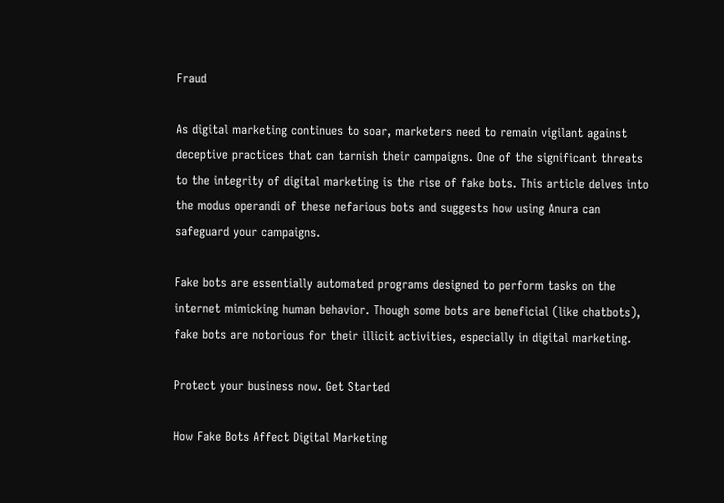Fraud

As digital marketing continues to soar, marketers need to remain vigilant against deceptive practices that can tarnish their campaigns. One of the significant threats to the integrity of digital marketing is the rise of fake bots. This article delves into the modus operandi of these nefarious bots and suggests how using Anura can safeguard your campaigns.

Fake bots are essentially automated programs designed to perform tasks on the internet mimicking human behavior. Though some bots are beneficial (like chatbots), fake bots are notorious for their illicit activities, especially in digital marketing.

Protect your business now. Get Started

How Fake Bots Affect Digital Marketing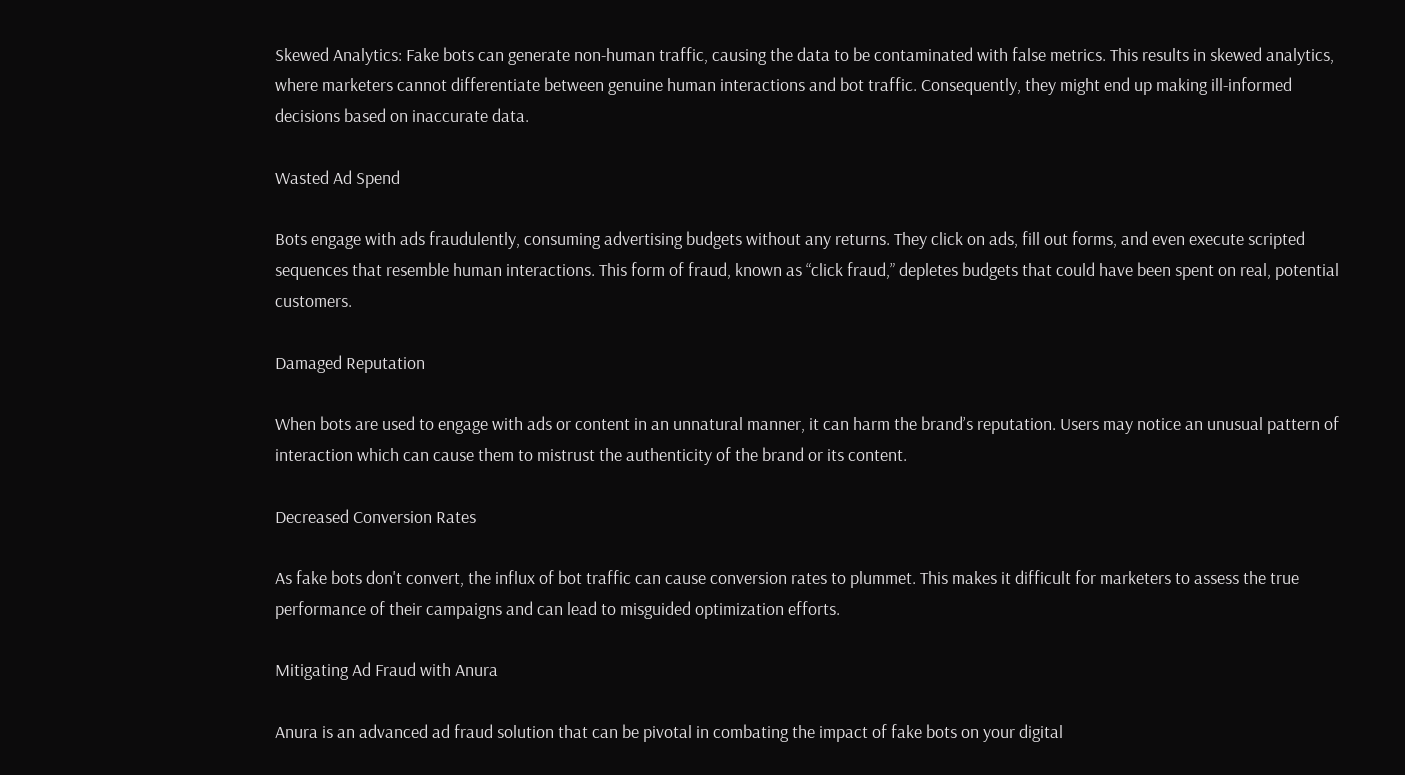Skewed Analytics: Fake bots can generate non-human traffic, causing the data to be contaminated with false metrics. This results in skewed analytics, where marketers cannot differentiate between genuine human interactions and bot traffic. Consequently, they might end up making ill-informed decisions based on inaccurate data.

Wasted Ad Spend

Bots engage with ads fraudulently, consuming advertising budgets without any returns. They click on ads, fill out forms, and even execute scripted sequences that resemble human interactions. This form of fraud, known as “click fraud,” depletes budgets that could have been spent on real, potential customers.

Damaged Reputation

When bots are used to engage with ads or content in an unnatural manner, it can harm the brand’s reputation. Users may notice an unusual pattern of interaction which can cause them to mistrust the authenticity of the brand or its content.

Decreased Conversion Rates

As fake bots don't convert, the influx of bot traffic can cause conversion rates to plummet. This makes it difficult for marketers to assess the true performance of their campaigns and can lead to misguided optimization efforts.

Mitigating Ad Fraud with Anura

Anura is an advanced ad fraud solution that can be pivotal in combating the impact of fake bots on your digital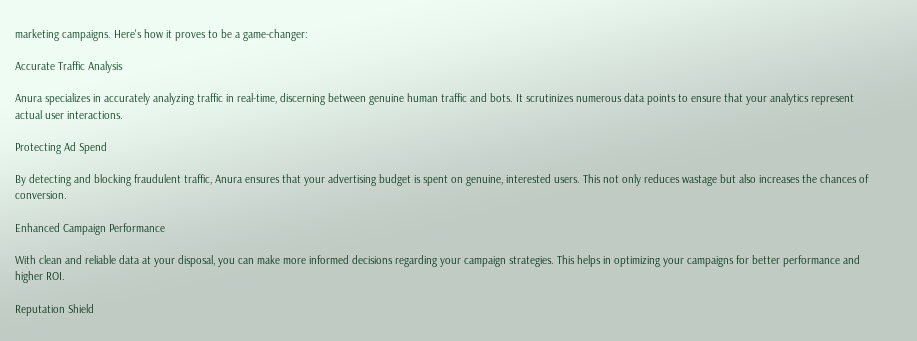marketing campaigns. Here's how it proves to be a game-changer:

Accurate Traffic Analysis

Anura specializes in accurately analyzing traffic in real-time, discerning between genuine human traffic and bots. It scrutinizes numerous data points to ensure that your analytics represent actual user interactions.

Protecting Ad Spend

By detecting and blocking fraudulent traffic, Anura ensures that your advertising budget is spent on genuine, interested users. This not only reduces wastage but also increases the chances of conversion.

Enhanced Campaign Performance

With clean and reliable data at your disposal, you can make more informed decisions regarding your campaign strategies. This helps in optimizing your campaigns for better performance and higher ROI.

Reputation Shield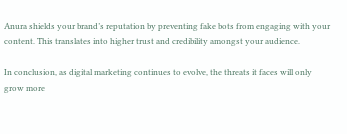Anura shields your brand’s reputation by preventing fake bots from engaging with your content. This translates into higher trust and credibility amongst your audience.

In conclusion, as digital marketing continues to evolve, the threats it faces will only grow more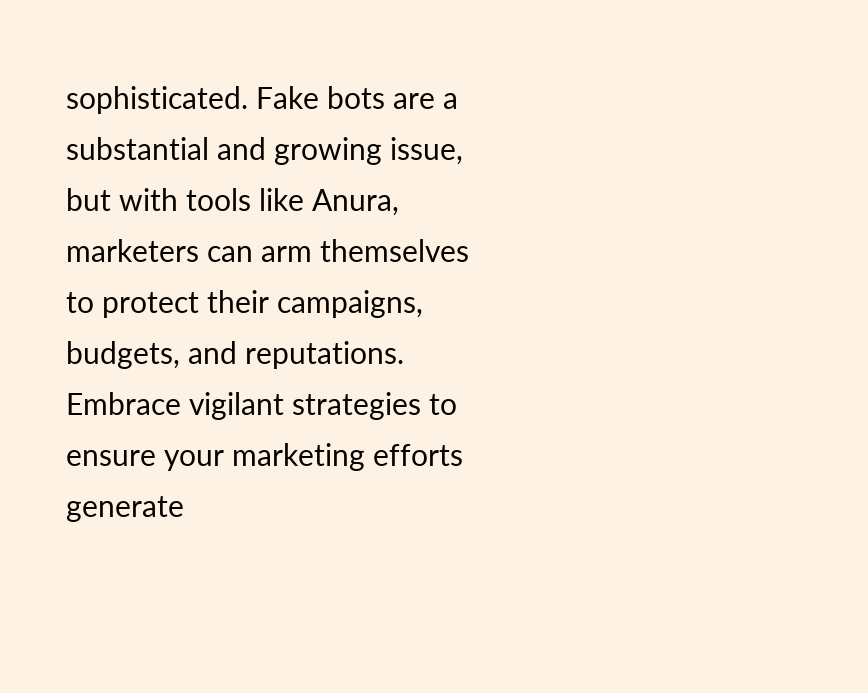sophisticated. Fake bots are a substantial and growing issue, but with tools like Anura, marketers can arm themselves to protect their campaigns, budgets, and reputations. Embrace vigilant strategies to ensure your marketing efforts generate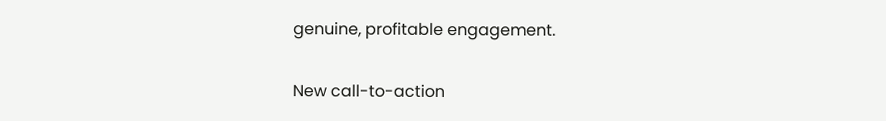genuine, profitable engagement.

New call-to-action